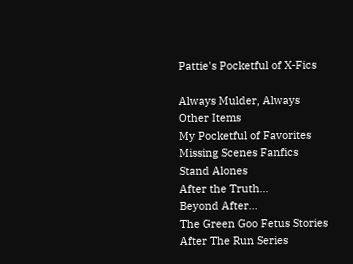Pattie's Pocketful of X-Fics

Always Mulder, Always
Other Items
My Pocketful of Favorites
Missing Scenes Fanfics
Stand Alones
After the Truth...
Beyond After...
The Green Goo Fetus Stories
After The Run Series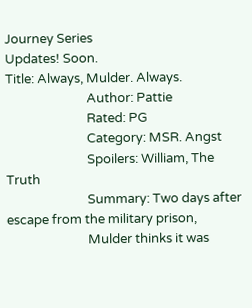Journey Series
Updates! Soon.
Title: Always, Mulder. Always.
                           Author: Pattie
                           Rated: PG
                           Category: MSR. Angst
                           Spoilers: William, The Truth
                           Summary: Two days after escape from the military prison,
                           Mulder thinks it was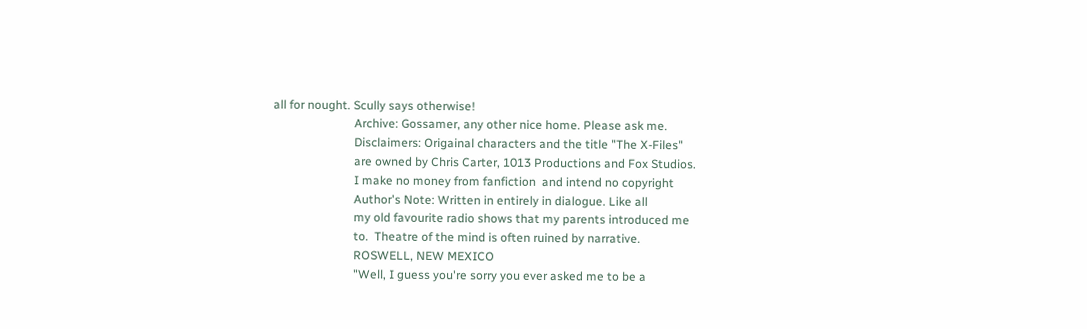all for nought. Scully says otherwise!
                           Archive: Gossamer, any other nice home. Please ask me.
                           Disclaimers: Origainal characters and the title "The X-Files"
                           are owned by Chris Carter, 1013 Productions and Fox Studios.
                           I make no money from fanfiction  and intend no copyright
                           Author's Note: Written in entirely in dialogue. Like all
                           my old favourite radio shows that my parents introduced me
                           to.  Theatre of the mind is often ruined by narrative.
                           ROSWELL, NEW MEXICO
                           "Well, I guess you're sorry you ever asked me to be a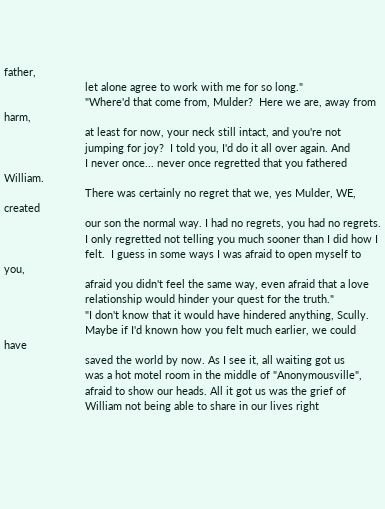father,
                           let alone agree to work with me for so long."
                           "Where'd that come from, Mulder?  Here we are, away from harm,
                           at least for now, your neck still intact, and you're not
                           jumping for joy?  I told you, I'd do it all over again. And
                           I never once... never once regretted that you fathered William.
                           There was certainly no regret that we, yes Mulder, WE, created
                           our son the normal way. I had no regrets, you had no regrets.
                           I only regretted not telling you much sooner than I did how I
                           felt.  I guess in some ways I was afraid to open myself to you,
                           afraid you didn't feel the same way, even afraid that a love
                           relationship would hinder your quest for the truth."
                           "I don't know that it would have hindered anything, Scully.
                           Maybe if I'd known how you felt much earlier, we could have
                           saved the world by now. As I see it, all waiting got us
                           was a hot motel room in the middle of "Anonymousville",
                           afraid to show our heads. All it got us was the grief of
                           William not being able to share in our lives right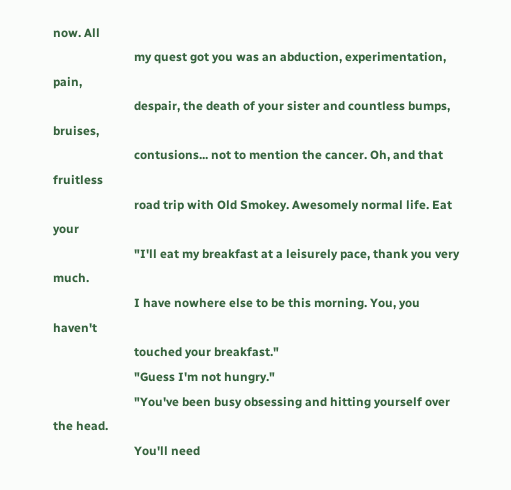now. All
                           my quest got you was an abduction, experimentation, pain,
                           despair, the death of your sister and countless bumps, bruises,
                           contusions... not to mention the cancer. Oh, and that fruitless
                           road trip with Old Smokey. Awesomely normal life. Eat your
                           "I'll eat my breakfast at a leisurely pace, thank you very much.
                           I have nowhere else to be this morning. You, you haven't
                           touched your breakfast."
                           "Guess I'm not hungry."
                           "You've been busy obsessing and hitting yourself over the head.
                           You'll need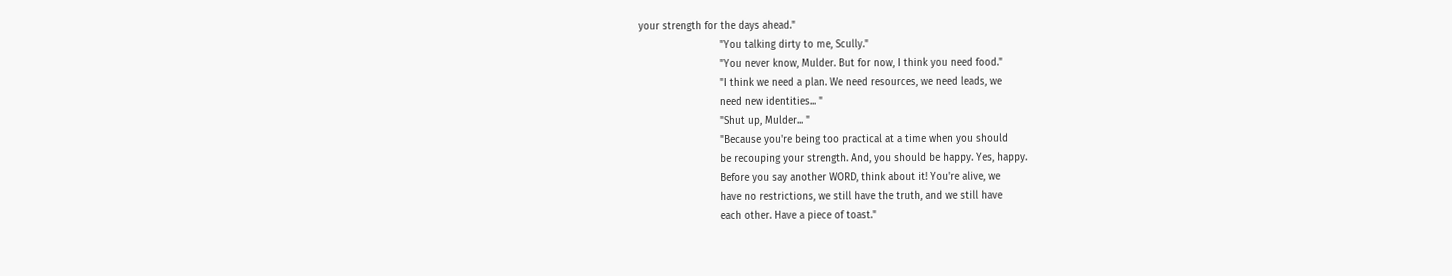your strength for the days ahead."
                           "You talking dirty to me, Scully."
                           "You never know, Mulder. But for now, I think you need food."
                           "I think we need a plan. We need resources, we need leads, we
                           need new identities... "
                           "Shut up, Mulder... "
                           "Because you're being too practical at a time when you should
                           be recouping your strength. And, you should be happy. Yes, happy.
                           Before you say another WORD, think about it! You're alive, we
                           have no restrictions, we still have the truth, and we still have
                           each other. Have a piece of toast."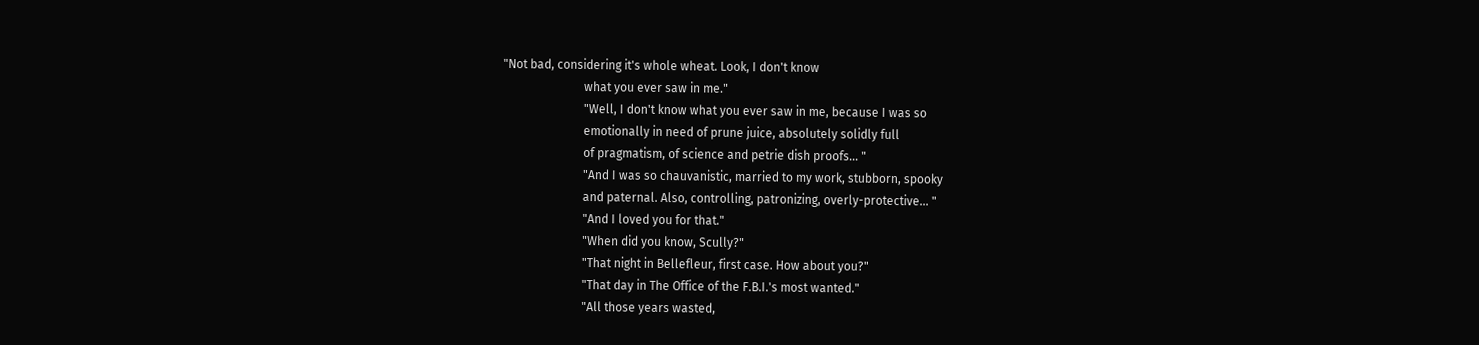"Not bad, considering it's whole wheat. Look, I don't know
                           what you ever saw in me."
                           "Well, I don't know what you ever saw in me, because I was so
                           emotionally in need of prune juice, absolutely solidly full
                           of pragmatism, of science and petrie dish proofs... "
                           "And I was so chauvanistic, married to my work, stubborn, spooky
                           and paternal. Also, controlling, patronizing, overly-protective... "
                           "And I loved you for that."
                           "When did you know, Scully?"
                           "That night in Bellefleur, first case. How about you?"
                           "That day in The Office of the F.B.I.'s most wanted."
                           "All those years wasted,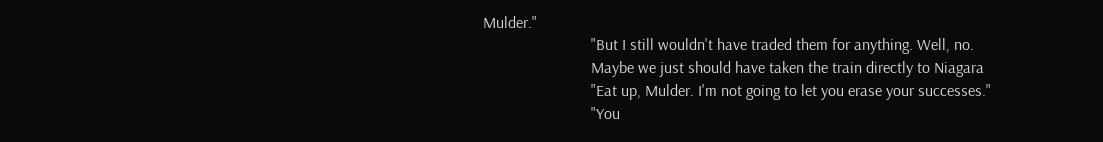Mulder."
                           "But I still wouldn't have traded them for anything. Well, no.
                           Maybe we just should have taken the train directly to Niagara
                           "Eat up, Mulder. I'm not going to let you erase your successes."
                           "You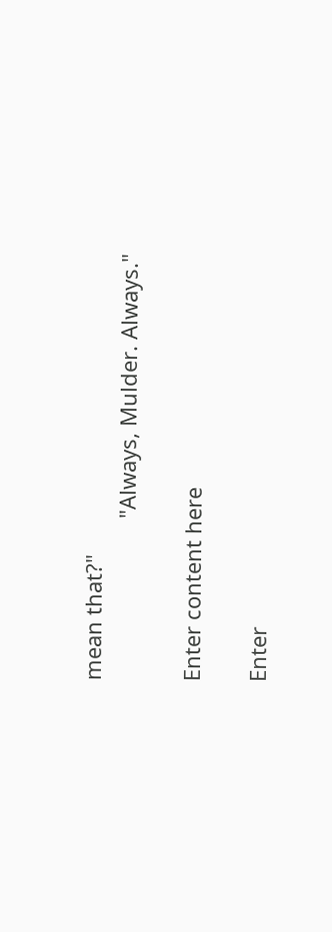mean that?"
                           "Always, Mulder. Always."

Enter content here

Enter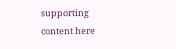supporting content here